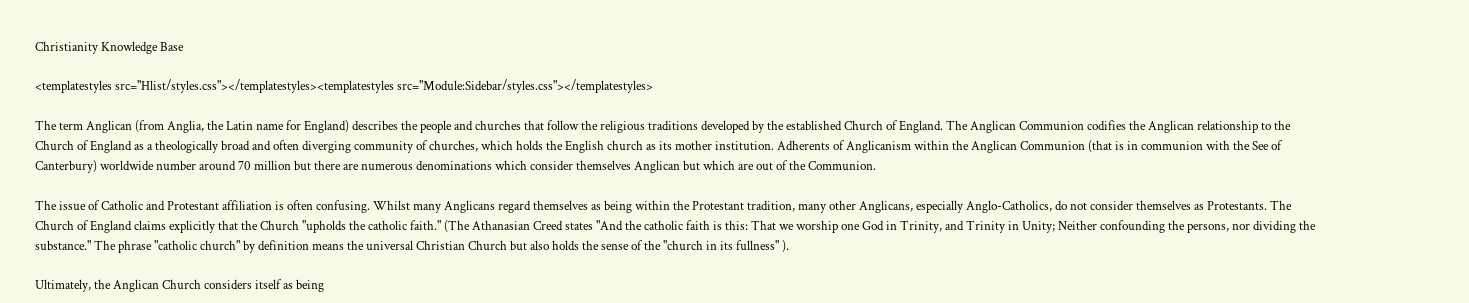Christianity Knowledge Base

<templatestyles src="Hlist/styles.css"></templatestyles><templatestyles src="Module:Sidebar/styles.css"></templatestyles>

The term Anglican (from Anglia, the Latin name for England) describes the people and churches that follow the religious traditions developed by the established Church of England. The Anglican Communion codifies the Anglican relationship to the Church of England as a theologically broad and often diverging community of churches, which holds the English church as its mother institution. Adherents of Anglicanism within the Anglican Communion (that is in communion with the See of Canterbury) worldwide number around 70 million but there are numerous denominations which consider themselves Anglican but which are out of the Communion.

The issue of Catholic and Protestant affiliation is often confusing. Whilst many Anglicans regard themselves as being within the Protestant tradition, many other Anglicans, especially Anglo-Catholics, do not consider themselves as Protestants. The Church of England claims explicitly that the Church "upholds the catholic faith." (The Athanasian Creed states "And the catholic faith is this: That we worship one God in Trinity, and Trinity in Unity; Neither confounding the persons, nor dividing the substance." The phrase "catholic church" by definition means the universal Christian Church but also holds the sense of the "church in its fullness" ).

Ultimately, the Anglican Church considers itself as being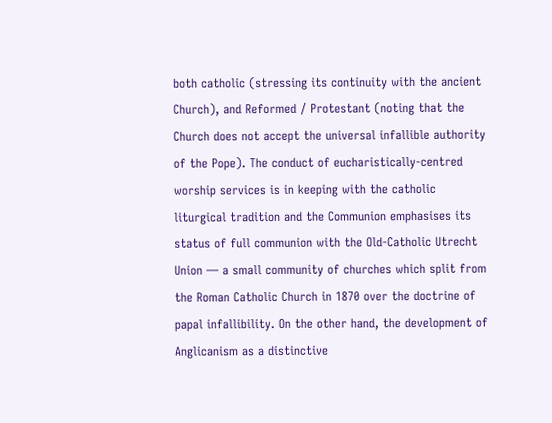both catholic (stressing its continuity with the ancient Church), and Reformed / Protestant (noting that the Church does not accept the universal infallible authority of the Pope). The conduct of eucharistically-centred worship services is in keeping with the catholic liturgical tradition and the Communion emphasises its status of full communion with the Old-Catholic Utrecht Union — a small community of churches which split from the Roman Catholic Church in 1870 over the doctrine of papal infallibility. On the other hand, the development of Anglicanism as a distinctive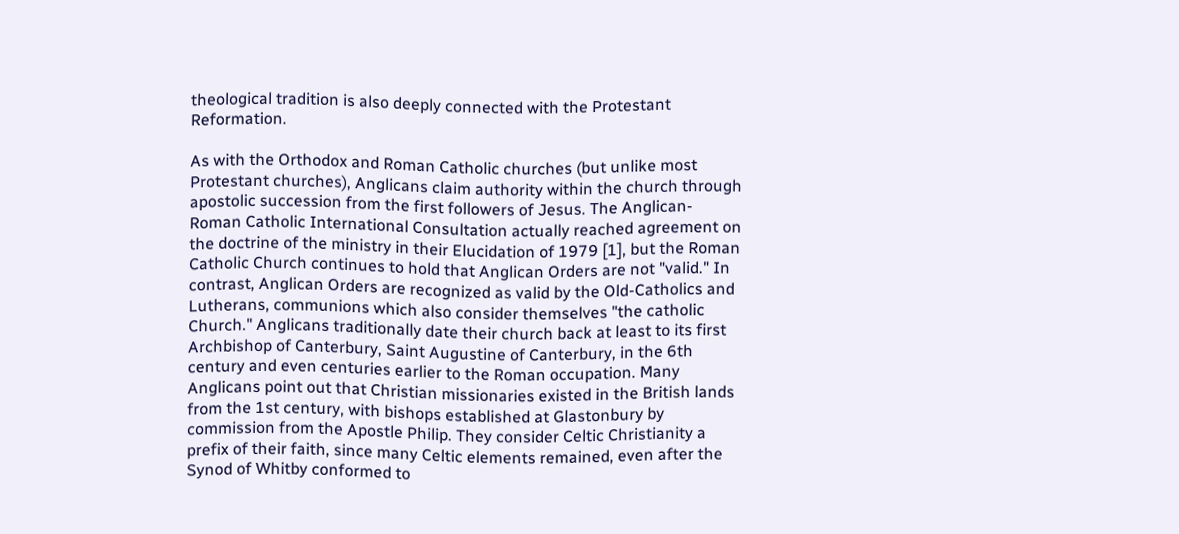theological tradition is also deeply connected with the Protestant Reformation.

As with the Orthodox and Roman Catholic churches (but unlike most Protestant churches), Anglicans claim authority within the church through apostolic succession from the first followers of Jesus. The Anglican-Roman Catholic International Consultation actually reached agreement on the doctrine of the ministry in their Elucidation of 1979 [1], but the Roman Catholic Church continues to hold that Anglican Orders are not "valid." In contrast, Anglican Orders are recognized as valid by the Old-Catholics and Lutherans, communions which also consider themselves "the catholic Church." Anglicans traditionally date their church back at least to its first Archbishop of Canterbury, Saint Augustine of Canterbury, in the 6th century and even centuries earlier to the Roman occupation. Many Anglicans point out that Christian missionaries existed in the British lands from the 1st century, with bishops established at Glastonbury by commission from the Apostle Philip. They consider Celtic Christianity a prefix of their faith, since many Celtic elements remained, even after the Synod of Whitby conformed to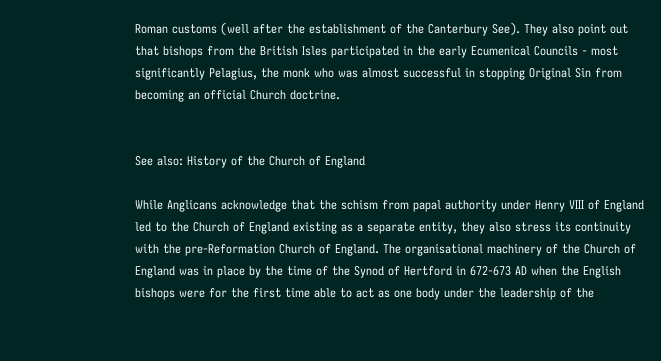Roman customs (well after the establishment of the Canterbury See). They also point out that bishops from the British Isles participated in the early Ecumenical Councils - most significantly Pelagius, the monk who was almost successful in stopping Original Sin from becoming an official Church doctrine.


See also: History of the Church of England

While Anglicans acknowledge that the schism from papal authority under Henry VIII of England led to the Church of England existing as a separate entity, they also stress its continuity with the pre-Reformation Church of England. The organisational machinery of the Church of England was in place by the time of the Synod of Hertford in 672-673 AD when the English bishops were for the first time able to act as one body under the leadership of the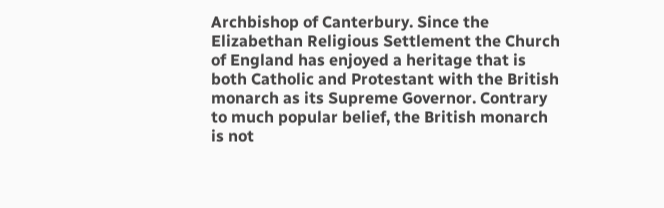Archbishop of Canterbury. Since the Elizabethan Religious Settlement the Church of England has enjoyed a heritage that is both Catholic and Protestant with the British monarch as its Supreme Governor. Contrary to much popular belief, the British monarch is not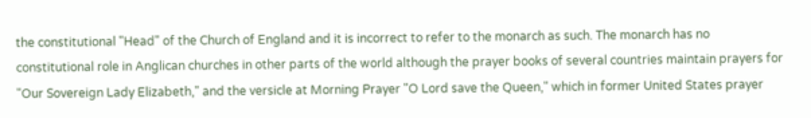the constitutional "Head" of the Church of England and it is incorrect to refer to the monarch as such. The monarch has no constitutional role in Anglican churches in other parts of the world although the prayer books of several countries maintain prayers for "Our Sovereign Lady Elizabeth," and the versicle at Morning Prayer "O Lord save the Queen," which in former United States prayer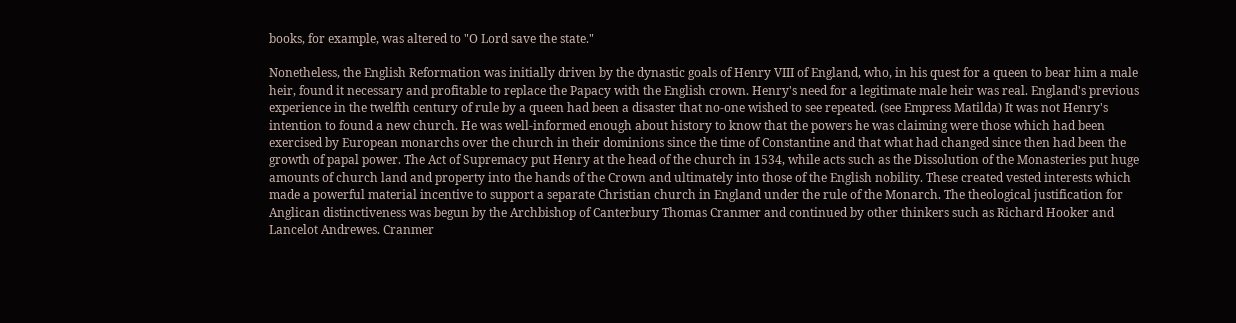books, for example, was altered to "O Lord save the state."

Nonetheless, the English Reformation was initially driven by the dynastic goals of Henry VIII of England, who, in his quest for a queen to bear him a male heir, found it necessary and profitable to replace the Papacy with the English crown. Henry's need for a legitimate male heir was real. England's previous experience in the twelfth century of rule by a queen had been a disaster that no-one wished to see repeated. (see Empress Matilda) It was not Henry's intention to found a new church. He was well-informed enough about history to know that the powers he was claiming were those which had been exercised by European monarchs over the church in their dominions since the time of Constantine and that what had changed since then had been the growth of papal power. The Act of Supremacy put Henry at the head of the church in 1534, while acts such as the Dissolution of the Monasteries put huge amounts of church land and property into the hands of the Crown and ultimately into those of the English nobility. These created vested interests which made a powerful material incentive to support a separate Christian church in England under the rule of the Monarch. The theological justification for Anglican distinctiveness was begun by the Archbishop of Canterbury Thomas Cranmer and continued by other thinkers such as Richard Hooker and Lancelot Andrewes. Cranmer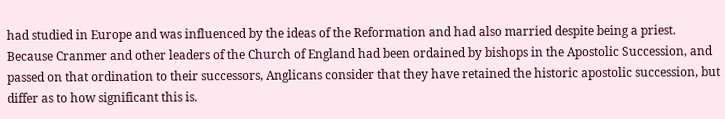had studied in Europe and was influenced by the ideas of the Reformation and had also married despite being a priest. Because Cranmer and other leaders of the Church of England had been ordained by bishops in the Apostolic Succession, and passed on that ordination to their successors, Anglicans consider that they have retained the historic apostolic succession, but differ as to how significant this is.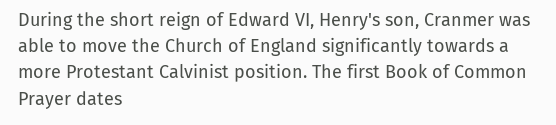During the short reign of Edward VI, Henry's son, Cranmer was able to move the Church of England significantly towards a more Protestant Calvinist position. The first Book of Common Prayer dates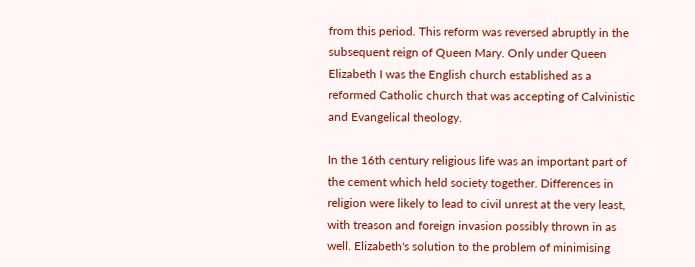from this period. This reform was reversed abruptly in the subsequent reign of Queen Mary. Only under Queen Elizabeth I was the English church established as a reformed Catholic church that was accepting of Calvinistic and Evangelical theology.

In the 16th century religious life was an important part of the cement which held society together. Differences in religion were likely to lead to civil unrest at the very least, with treason and foreign invasion possibly thrown in as well. Elizabeth's solution to the problem of minimising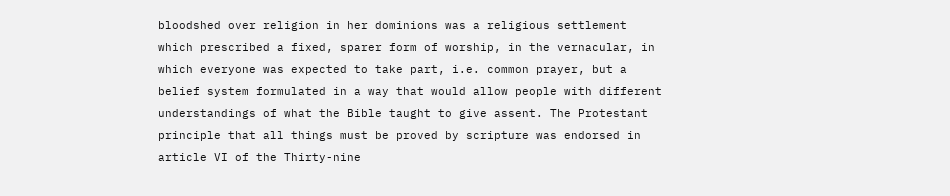bloodshed over religion in her dominions was a religious settlement which prescribed a fixed, sparer form of worship, in the vernacular, in which everyone was expected to take part, i.e. common prayer, but a belief system formulated in a way that would allow people with different understandings of what the Bible taught to give assent. The Protestant principle that all things must be proved by scripture was endorsed in article VI of the Thirty-nine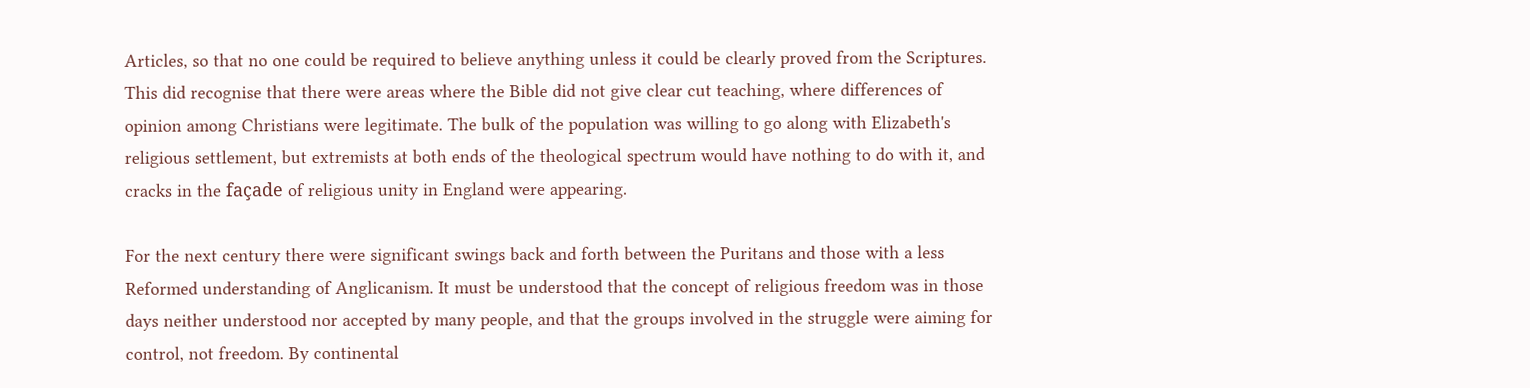Articles, so that no one could be required to believe anything unless it could be clearly proved from the Scriptures. This did recognise that there were areas where the Bible did not give clear cut teaching, where differences of opinion among Christians were legitimate. The bulk of the population was willing to go along with Elizabeth's religious settlement, but extremists at both ends of the theological spectrum would have nothing to do with it, and cracks in the façade of religious unity in England were appearing.

For the next century there were significant swings back and forth between the Puritans and those with a less Reformed understanding of Anglicanism. It must be understood that the concept of religious freedom was in those days neither understood nor accepted by many people, and that the groups involved in the struggle were aiming for control, not freedom. By continental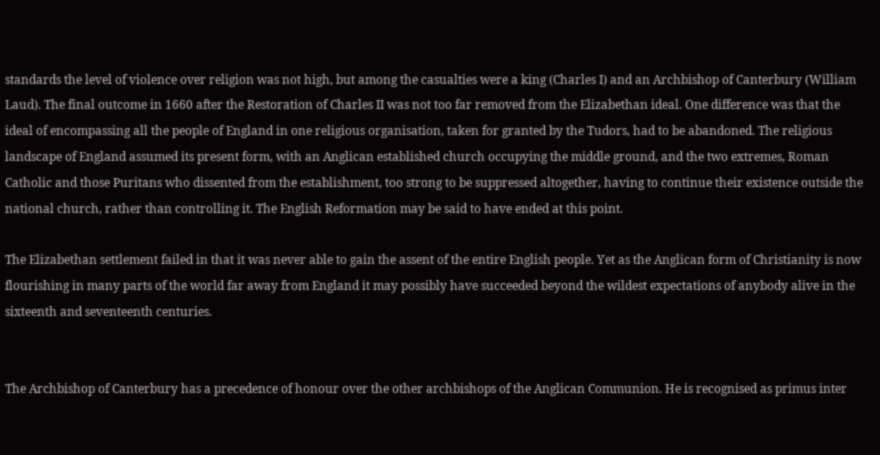standards the level of violence over religion was not high, but among the casualties were a king (Charles I) and an Archbishop of Canterbury (William Laud). The final outcome in 1660 after the Restoration of Charles II was not too far removed from the Elizabethan ideal. One difference was that the ideal of encompassing all the people of England in one religious organisation, taken for granted by the Tudors, had to be abandoned. The religious landscape of England assumed its present form, with an Anglican established church occupying the middle ground, and the two extremes, Roman Catholic and those Puritans who dissented from the establishment, too strong to be suppressed altogether, having to continue their existence outside the national church, rather than controlling it. The English Reformation may be said to have ended at this point.

The Elizabethan settlement failed in that it was never able to gain the assent of the entire English people. Yet as the Anglican form of Christianity is now flourishing in many parts of the world far away from England it may possibly have succeeded beyond the wildest expectations of anybody alive in the sixteenth and seventeenth centuries.


The Archbishop of Canterbury has a precedence of honour over the other archbishops of the Anglican Communion. He is recognised as primus inter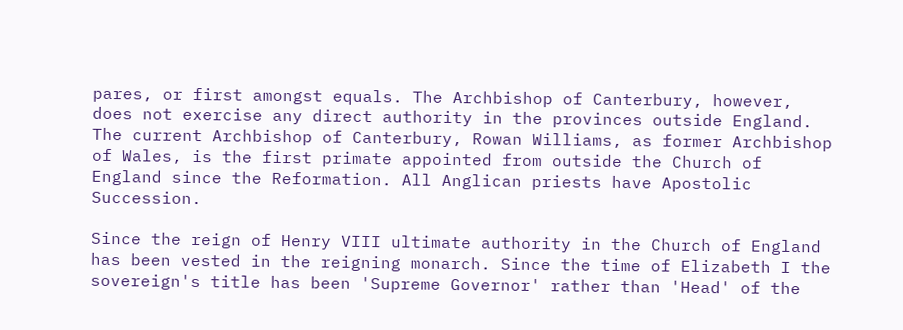pares, or first amongst equals. The Archbishop of Canterbury, however, does not exercise any direct authority in the provinces outside England. The current Archbishop of Canterbury, Rowan Williams, as former Archbishop of Wales, is the first primate appointed from outside the Church of England since the Reformation. All Anglican priests have Apostolic Succession.

Since the reign of Henry VIII ultimate authority in the Church of England has been vested in the reigning monarch. Since the time of Elizabeth I the sovereign's title has been 'Supreme Governor' rather than 'Head' of the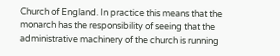Church of England. In practice this means that the monarch has the responsibility of seeing that the administrative machinery of the church is running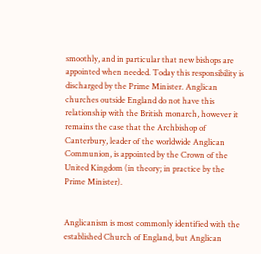smoothly, and in particular that new bishops are appointed when needed. Today this responsibility is discharged by the Prime Minister. Anglican churches outside England do not have this relationship with the British monarch, however it remains the case that the Archbishop of Canterbury, leader of the worldwide Anglican Communion, is appointed by the Crown of the United Kingdom (in theory; in practice by the Prime Minister).


Anglicanism is most commonly identified with the established Church of England, but Anglican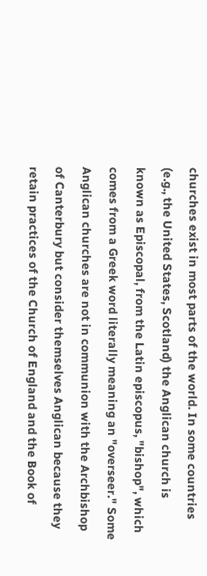churches exist in most parts of the world. In some countries (e.g., the United States, Scotland) the Anglican church is known as Episcopal, from the Latin episcopus, "bishop", which comes from a Greek word literally meaning an "overseer." Some Anglican churches are not in communion with the Archbishop of Canterbury but consider themselves Anglican because they retain practices of the Church of England and the Book of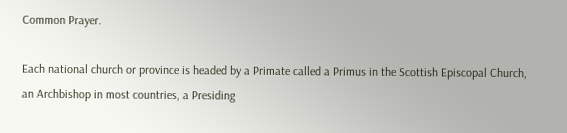Common Prayer.

Each national church or province is headed by a Primate called a Primus in the Scottish Episcopal Church, an Archbishop in most countries, a Presiding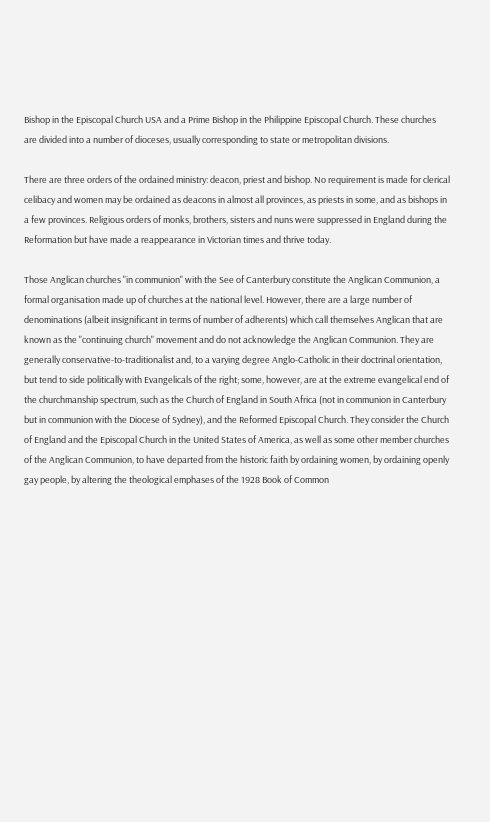Bishop in the Episcopal Church USA and a Prime Bishop in the Philippine Episcopal Church. These churches are divided into a number of dioceses, usually corresponding to state or metropolitan divisions.

There are three orders of the ordained ministry: deacon, priest and bishop. No requirement is made for clerical celibacy and women may be ordained as deacons in almost all provinces, as priests in some, and as bishops in a few provinces. Religious orders of monks, brothers, sisters and nuns were suppressed in England during the Reformation but have made a reappearance in Victorian times and thrive today.

Those Anglican churches "in communion" with the See of Canterbury constitute the Anglican Communion, a formal organisation made up of churches at the national level. However, there are a large number of denominations (albeit insignificant in terms of number of adherents) which call themselves Anglican that are known as the "continuing church" movement and do not acknowledge the Anglican Communion. They are generally conservative-to-traditionalist and, to a varying degree Anglo-Catholic in their doctrinal orientation, but tend to side politically with Evangelicals of the right; some, however, are at the extreme evangelical end of the churchmanship spectrum, such as the Church of England in South Africa (not in communion in Canterbury but in communion with the Diocese of Sydney), and the Reformed Episcopal Church. They consider the Church of England and the Episcopal Church in the United States of America, as well as some other member churches of the Anglican Communion, to have departed from the historic faith by ordaining women, by ordaining openly gay people, by altering the theological emphases of the 1928 Book of Common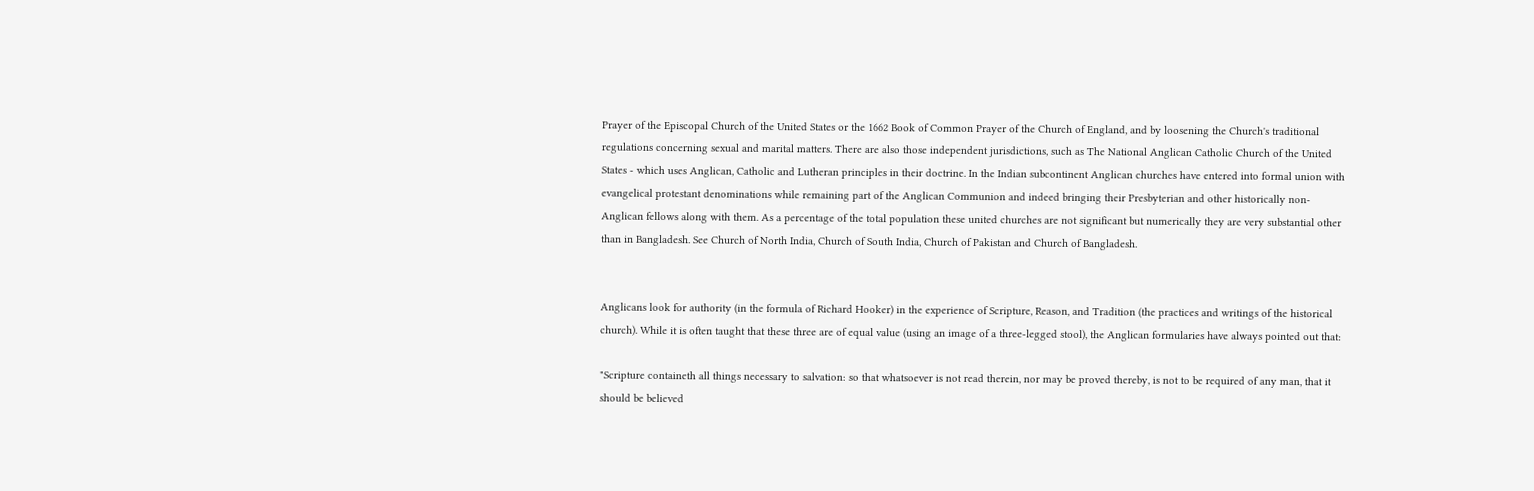Prayer of the Episcopal Church of the United States or the 1662 Book of Common Prayer of the Church of England, and by loosening the Church's traditional regulations concerning sexual and marital matters. There are also those independent jurisdictions, such as The National Anglican Catholic Church of the United States - which uses Anglican, Catholic and Lutheran principles in their doctrine. In the Indian subcontinent Anglican churches have entered into formal union with evangelical protestant denominations while remaining part of the Anglican Communion and indeed bringing their Presbyterian and other historically non-Anglican fellows along with them. As a percentage of the total population these united churches are not significant but numerically they are very substantial other than in Bangladesh. See Church of North India, Church of South India, Church of Pakistan and Church of Bangladesh.


Anglicans look for authority (in the formula of Richard Hooker) in the experience of Scripture, Reason, and Tradition (the practices and writings of the historical church). While it is often taught that these three are of equal value (using an image of a three-legged stool), the Anglican formularies have always pointed out that:

"Scripture containeth all things necessary to salvation: so that whatsoever is not read therein, nor may be proved thereby, is not to be required of any man, that it should be believed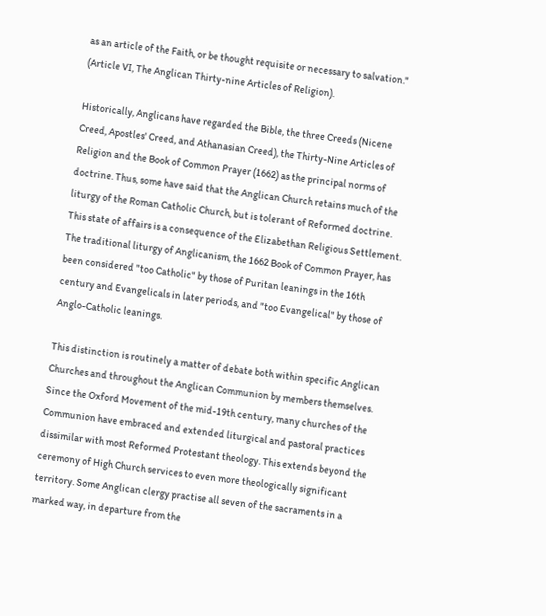as an article of the Faith, or be thought requisite or necessary to salvation." (Article VI, The Anglican Thirty-nine Articles of Religion).

Historically, Anglicans have regarded the Bible, the three Creeds (Nicene Creed, Apostles' Creed, and Athanasian Creed), the Thirty-Nine Articles of Religion and the Book of Common Prayer (1662) as the principal norms of doctrine. Thus, some have said that the Anglican Church retains much of the liturgy of the Roman Catholic Church, but is tolerant of Reformed doctrine. This state of affairs is a consequence of the Elizabethan Religious Settlement. The traditional liturgy of Anglicanism, the 1662 Book of Common Prayer, has been considered "too Catholic" by those of Puritan leanings in the 16th century and Evangelicals in later periods, and "too Evangelical" by those of Anglo-Catholic leanings.

This distinction is routinely a matter of debate both within specific Anglican Churches and throughout the Anglican Communion by members themselves. Since the Oxford Movement of the mid-19th century, many churches of the Communion have embraced and extended liturgical and pastoral practices dissimilar with most Reformed Protestant theology. This extends beyond the ceremony of High Church services to even more theologically significant territory. Some Anglican clergy practise all seven of the sacraments in a marked way, in departure from the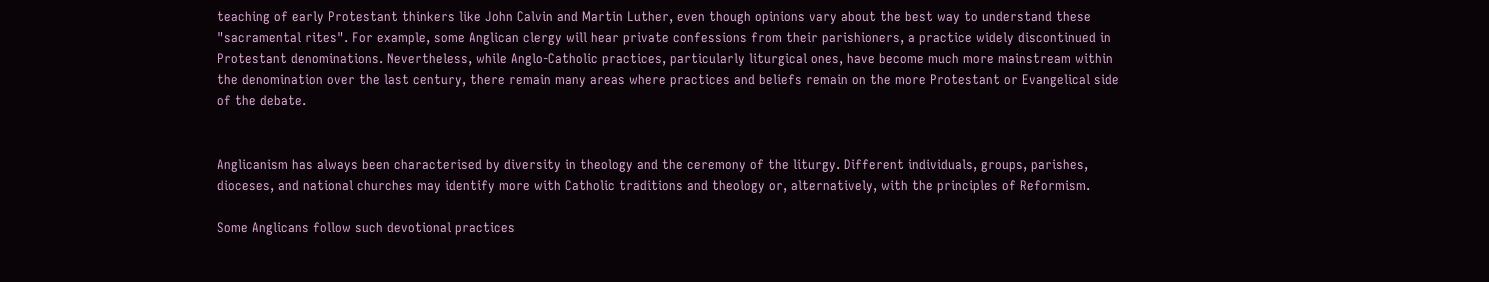teaching of early Protestant thinkers like John Calvin and Martin Luther, even though opinions vary about the best way to understand these "sacramental rites". For example, some Anglican clergy will hear private confessions from their parishioners, a practice widely discontinued in Protestant denominations. Nevertheless, while Anglo-Catholic practices, particularly liturgical ones, have become much more mainstream within the denomination over the last century, there remain many areas where practices and beliefs remain on the more Protestant or Evangelical side of the debate.


Anglicanism has always been characterised by diversity in theology and the ceremony of the liturgy. Different individuals, groups, parishes, dioceses, and national churches may identify more with Catholic traditions and theology or, alternatively, with the principles of Reformism.

Some Anglicans follow such devotional practices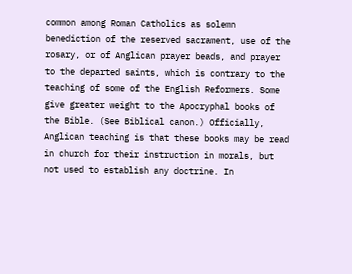common among Roman Catholics as solemn benediction of the reserved sacrament, use of the rosary, or of Anglican prayer beads, and prayer to the departed saints, which is contrary to the teaching of some of the English Reformers. Some give greater weight to the Apocryphal books of the Bible. (See Biblical canon.) Officially, Anglican teaching is that these books may be read in church for their instruction in morals, but not used to establish any doctrine. In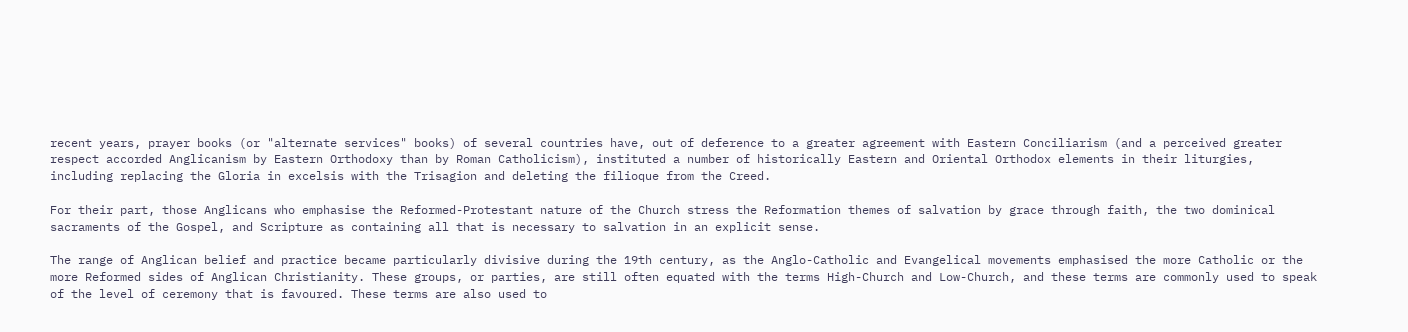recent years, prayer books (or "alternate services" books) of several countries have, out of deference to a greater agreement with Eastern Conciliarism (and a perceived greater respect accorded Anglicanism by Eastern Orthodoxy than by Roman Catholicism), instituted a number of historically Eastern and Oriental Orthodox elements in their liturgies, including replacing the Gloria in excelsis with the Trisagion and deleting the filioque from the Creed.

For their part, those Anglicans who emphasise the Reformed-Protestant nature of the Church stress the Reformation themes of salvation by grace through faith, the two dominical sacraments of the Gospel, and Scripture as containing all that is necessary to salvation in an explicit sense.

The range of Anglican belief and practice became particularly divisive during the 19th century, as the Anglo-Catholic and Evangelical movements emphasised the more Catholic or the more Reformed sides of Anglican Christianity. These groups, or parties, are still often equated with the terms High-Church and Low-Church, and these terms are commonly used to speak of the level of ceremony that is favoured. These terms are also used to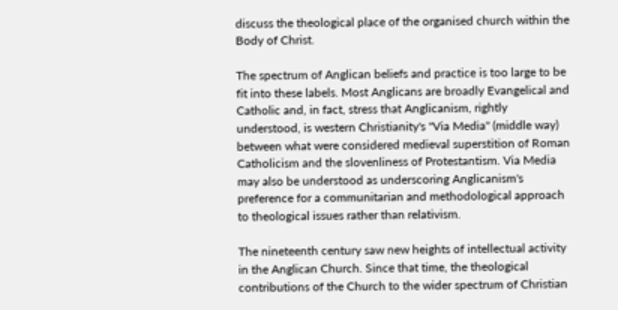discuss the theological place of the organised church within the Body of Christ.

The spectrum of Anglican beliefs and practice is too large to be fit into these labels. Most Anglicans are broadly Evangelical and Catholic and, in fact, stress that Anglicanism, rightly understood, is western Christianity's "Via Media" (middle way) between what were considered medieval superstition of Roman Catholicism and the slovenliness of Protestantism. Via Media may also be understood as underscoring Anglicanism's preference for a communitarian and methodological approach to theological issues rather than relativism.

The nineteenth century saw new heights of intellectual activity in the Anglican Church. Since that time, the theological contributions of the Church to the wider spectrum of Christian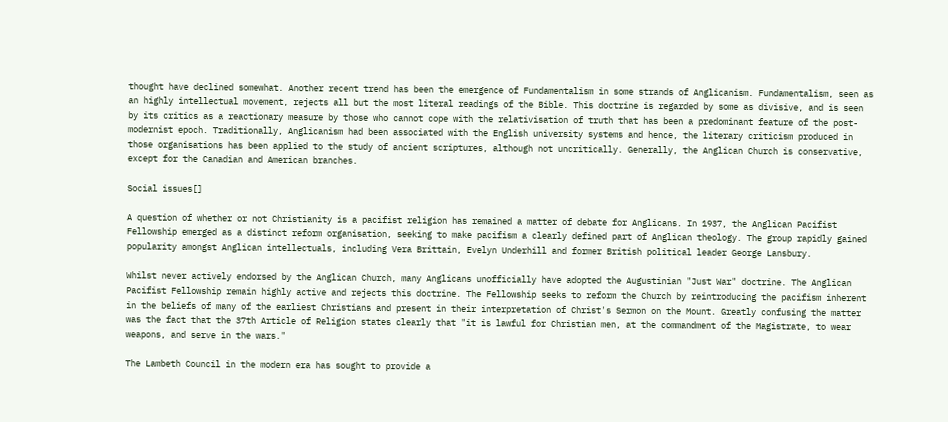thought have declined somewhat. Another recent trend has been the emergence of Fundamentalism in some strands of Anglicanism. Fundamentalism, seen as an highly intellectual movement, rejects all but the most literal readings of the Bible. This doctrine is regarded by some as divisive, and is seen by its critics as a reactionary measure by those who cannot cope with the relativisation of truth that has been a predominant feature of the post-modernist epoch. Traditionally, Anglicanism had been associated with the English university systems and hence, the literary criticism produced in those organisations has been applied to the study of ancient scriptures, although not uncritically. Generally, the Anglican Church is conservative, except for the Canadian and American branches.

Social issues[]

A question of whether or not Christianity is a pacifist religion has remained a matter of debate for Anglicans. In 1937, the Anglican Pacifist Fellowship emerged as a distinct reform organisation, seeking to make pacifism a clearly defined part of Anglican theology. The group rapidly gained popularity amongst Anglican intellectuals, including Vera Brittain, Evelyn Underhill and former British political leader George Lansbury.

Whilst never actively endorsed by the Anglican Church, many Anglicans unofficially have adopted the Augustinian "Just War" doctrine. The Anglican Pacifist Fellowship remain highly active and rejects this doctrine. The Fellowship seeks to reform the Church by reintroducing the pacifism inherent in the beliefs of many of the earliest Christians and present in their interpretation of Christ's Sermon on the Mount. Greatly confusing the matter was the fact that the 37th Article of Religion states clearly that "it is lawful for Christian men, at the commandment of the Magistrate, to wear weapons, and serve in the wars."

The Lambeth Council in the modern era has sought to provide a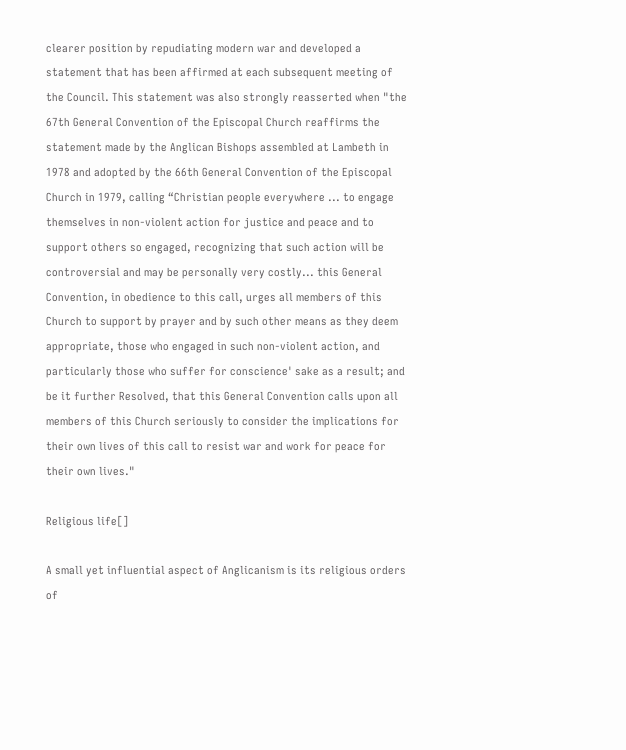clearer position by repudiating modern war and developed a statement that has been affirmed at each subsequent meeting of the Council. This statement was also strongly reasserted when "the 67th General Convention of the Episcopal Church reaffirms the statement made by the Anglican Bishops assembled at Lambeth in 1978 and adopted by the 66th General Convention of the Episcopal Church in 1979, calling “Christian people everywhere ... to engage themselves in non-violent action for justice and peace and to support others so engaged, recognizing that such action will be controversial and may be personally very costly... this General Convention, in obedience to this call, urges all members of this Church to support by prayer and by such other means as they deem appropriate, those who engaged in such non-violent action, and particularly those who suffer for conscience' sake as a result; and be it further Resolved, that this General Convention calls upon all members of this Church seriously to consider the implications for their own lives of this call to resist war and work for peace for their own lives."

Religious life[]

A small yet influential aspect of Anglicanism is its religious orders of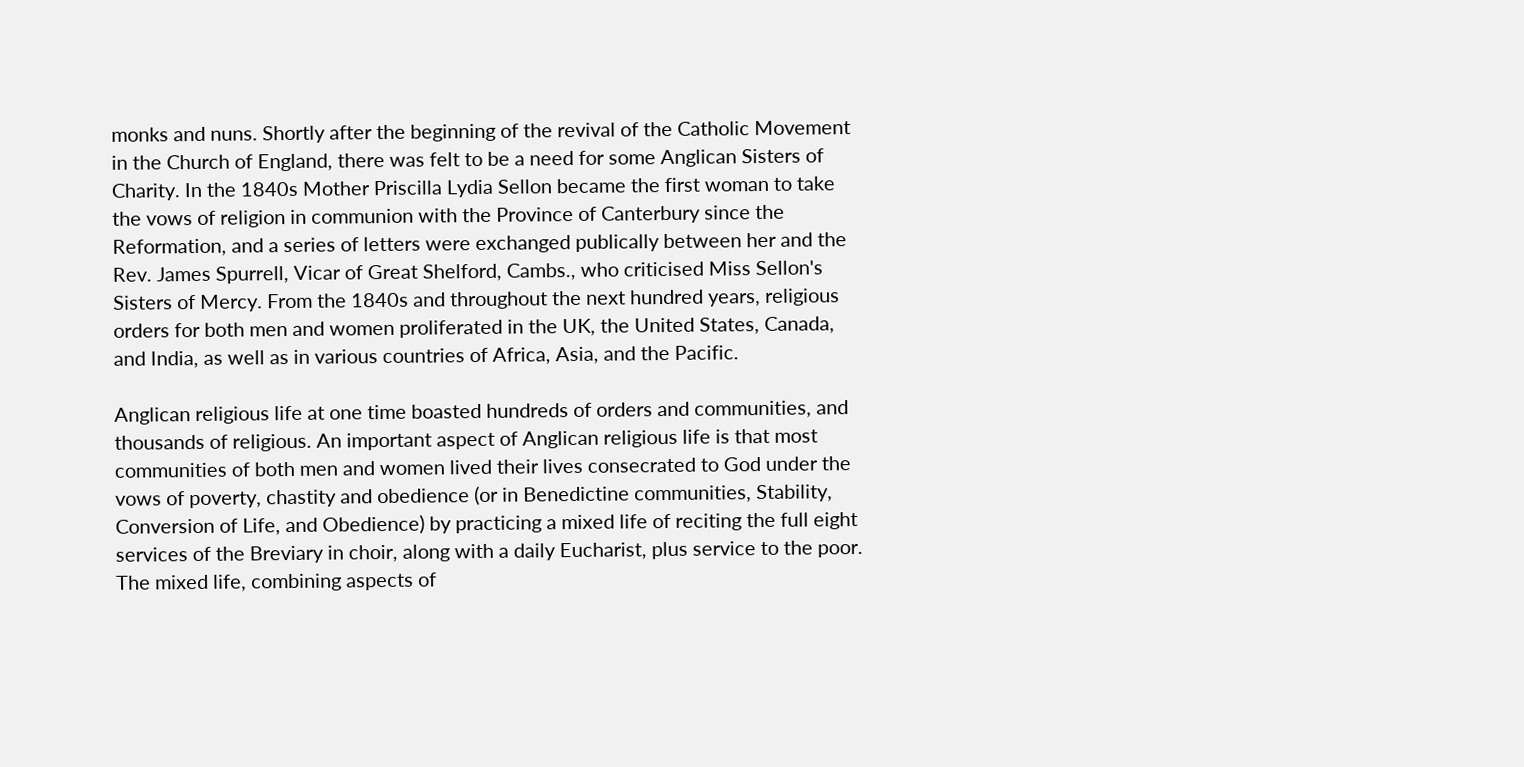monks and nuns. Shortly after the beginning of the revival of the Catholic Movement in the Church of England, there was felt to be a need for some Anglican Sisters of Charity. In the 1840s Mother Priscilla Lydia Sellon became the first woman to take the vows of religion in communion with the Province of Canterbury since the Reformation, and a series of letters were exchanged publically between her and the Rev. James Spurrell, Vicar of Great Shelford, Cambs., who criticised Miss Sellon's Sisters of Mercy. From the 1840s and throughout the next hundred years, religious orders for both men and women proliferated in the UK, the United States, Canada, and India, as well as in various countries of Africa, Asia, and the Pacific.

Anglican religious life at one time boasted hundreds of orders and communities, and thousands of religious. An important aspect of Anglican religious life is that most communities of both men and women lived their lives consecrated to God under the vows of poverty, chastity and obedience (or in Benedictine communities, Stability, Conversion of Life, and Obedience) by practicing a mixed life of reciting the full eight services of the Breviary in choir, along with a daily Eucharist, plus service to the poor. The mixed life, combining aspects of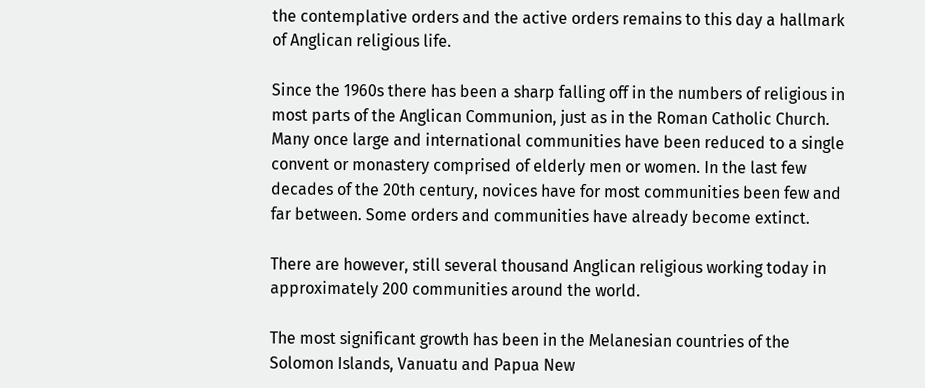the contemplative orders and the active orders remains to this day a hallmark of Anglican religious life.

Since the 1960s there has been a sharp falling off in the numbers of religious in most parts of the Anglican Communion, just as in the Roman Catholic Church. Many once large and international communities have been reduced to a single convent or monastery comprised of elderly men or women. In the last few decades of the 20th century, novices have for most communities been few and far between. Some orders and communities have already become extinct.

There are however, still several thousand Anglican religious working today in approximately 200 communities around the world.

The most significant growth has been in the Melanesian countries of the Solomon Islands, Vanuatu and Papua New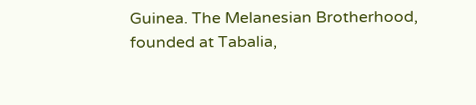Guinea. The Melanesian Brotherhood, founded at Tabalia,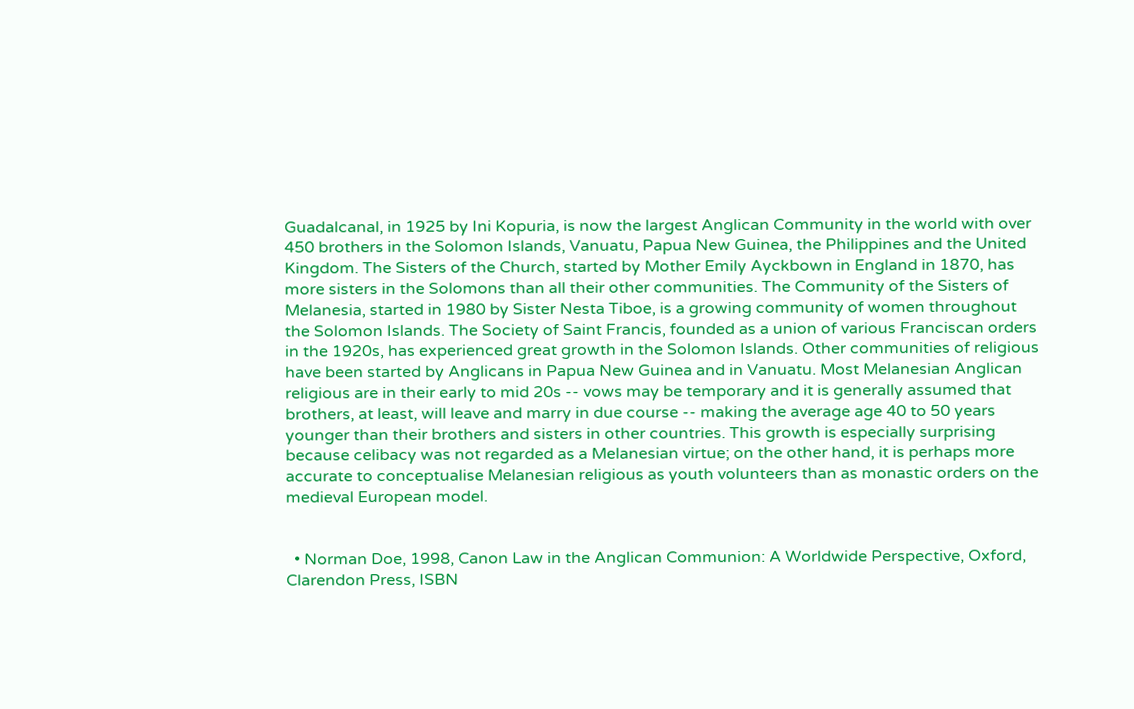Guadalcanal, in 1925 by Ini Kopuria, is now the largest Anglican Community in the world with over 450 brothers in the Solomon Islands, Vanuatu, Papua New Guinea, the Philippines and the United Kingdom. The Sisters of the Church, started by Mother Emily Ayckbown in England in 1870, has more sisters in the Solomons than all their other communities. The Community of the Sisters of Melanesia, started in 1980 by Sister Nesta Tiboe, is a growing community of women throughout the Solomon Islands. The Society of Saint Francis, founded as a union of various Franciscan orders in the 1920s, has experienced great growth in the Solomon Islands. Other communities of religious have been started by Anglicans in Papua New Guinea and in Vanuatu. Most Melanesian Anglican religious are in their early to mid 20s -- vows may be temporary and it is generally assumed that brothers, at least, will leave and marry in due course -- making the average age 40 to 50 years younger than their brothers and sisters in other countries. This growth is especially surprising because celibacy was not regarded as a Melanesian virtue; on the other hand, it is perhaps more accurate to conceptualise Melanesian religious as youth volunteers than as monastic orders on the medieval European model.


  • Norman Doe, 1998, Canon Law in the Anglican Communion: A Worldwide Perspective, Oxford, Clarendon Press, ISBN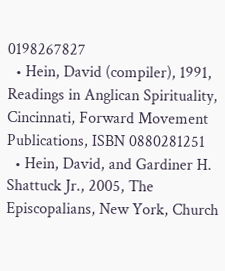0198267827
  • Hein, David (compiler), 1991, Readings in Anglican Spirituality, Cincinnati, Forward Movement Publications, ISBN 0880281251
  • Hein, David, and Gardiner H. Shattuck Jr., 2005, The Episcopalians, New York, Church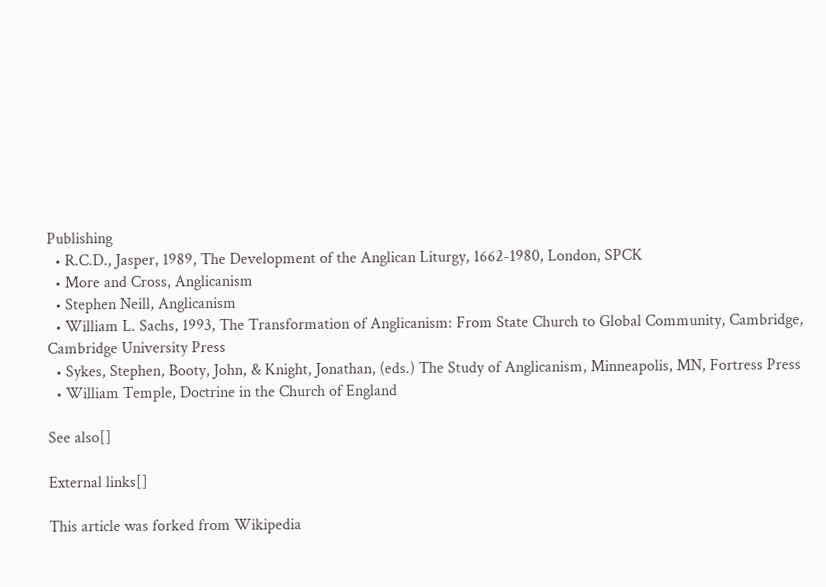Publishing
  • R.C.D., Jasper, 1989, The Development of the Anglican Liturgy, 1662-1980, London, SPCK
  • More and Cross, Anglicanism
  • Stephen Neill, Anglicanism
  • William L. Sachs, 1993, The Transformation of Anglicanism: From State Church to Global Community, Cambridge, Cambridge University Press
  • Sykes, Stephen, Booty, John, & Knight, Jonathan, (eds.) The Study of Anglicanism, Minneapolis, MN, Fortress Press
  • William Temple, Doctrine in the Church of England

See also[]

External links[]

This article was forked from Wikipedia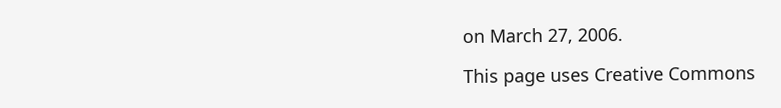on March 27, 2006.

This page uses Creative Commons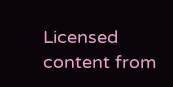Licensed content from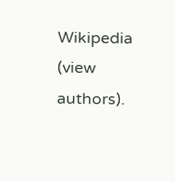Wikipedia (view authors).